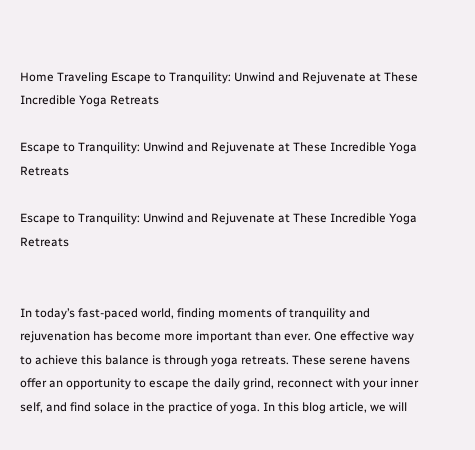Home Traveling Escape to Tranquility: Unwind and Rejuvenate at These Incredible Yoga Retreats

Escape to Tranquility: Unwind and Rejuvenate at These Incredible Yoga Retreats

Escape to Tranquility: Unwind and Rejuvenate at These Incredible Yoga Retreats


In today’s fast-paced world, finding moments of tranquility and rejuvenation has become more important than ever. One effective way to achieve this balance is through yoga retreats. These serene havens offer an opportunity to escape the daily grind, reconnect with your inner self, and find solace in the practice of yoga. In this blog article, we will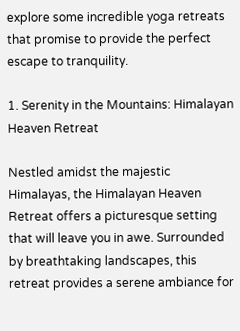explore some incredible yoga retreats that promise to provide the perfect escape to tranquility.

1. Serenity in the Mountains: Himalayan Heaven Retreat

Nestled amidst the majestic Himalayas, the Himalayan Heaven Retreat offers a picturesque setting that will leave you in awe. Surrounded by breathtaking landscapes, this retreat provides a serene ambiance for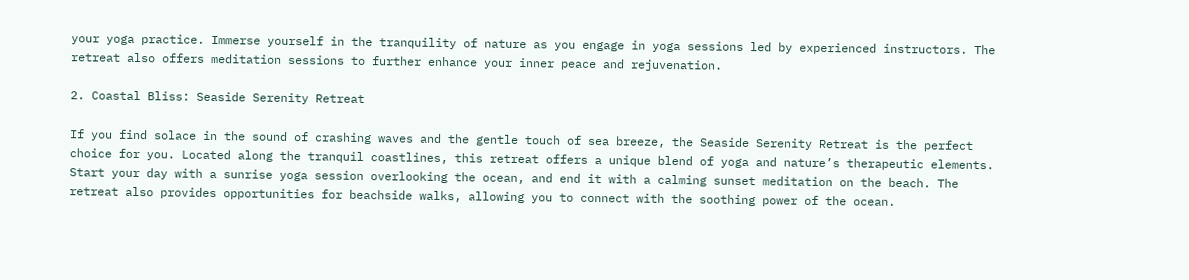your yoga practice. Immerse yourself in the tranquility of nature as you engage in yoga sessions led by experienced instructors. The retreat also offers meditation sessions to further enhance your inner peace and rejuvenation.

2. Coastal Bliss: Seaside Serenity Retreat

If you find solace in the sound of crashing waves and the gentle touch of sea breeze, the Seaside Serenity Retreat is the perfect choice for you. Located along the tranquil coastlines, this retreat offers a unique blend of yoga and nature’s therapeutic elements. Start your day with a sunrise yoga session overlooking the ocean, and end it with a calming sunset meditation on the beach. The retreat also provides opportunities for beachside walks, allowing you to connect with the soothing power of the ocean.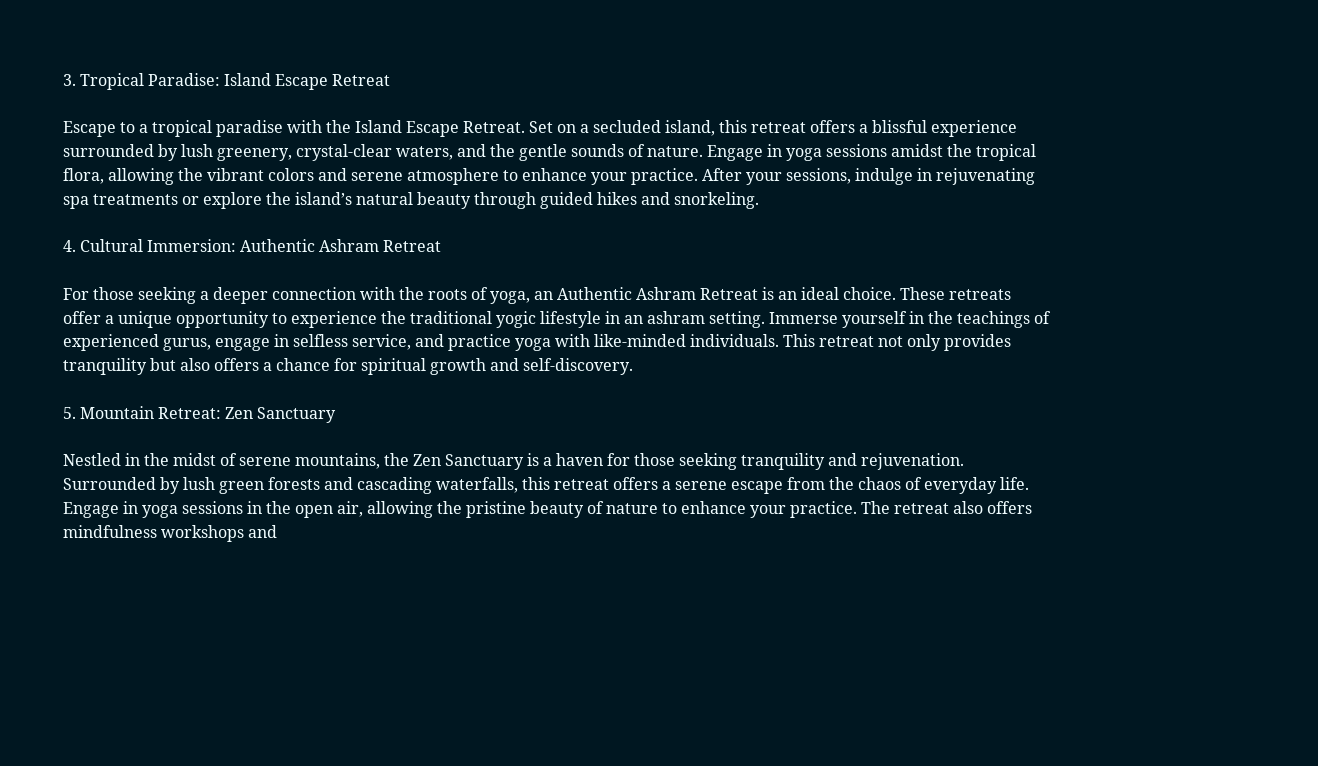3. Tropical Paradise: Island Escape Retreat

Escape to a tropical paradise with the Island Escape Retreat. Set on a secluded island, this retreat offers a blissful experience surrounded by lush greenery, crystal-clear waters, and the gentle sounds of nature. Engage in yoga sessions amidst the tropical flora, allowing the vibrant colors and serene atmosphere to enhance your practice. After your sessions, indulge in rejuvenating spa treatments or explore the island’s natural beauty through guided hikes and snorkeling.

4. Cultural Immersion: Authentic Ashram Retreat

For those seeking a deeper connection with the roots of yoga, an Authentic Ashram Retreat is an ideal choice. These retreats offer a unique opportunity to experience the traditional yogic lifestyle in an ashram setting. Immerse yourself in the teachings of experienced gurus, engage in selfless service, and practice yoga with like-minded individuals. This retreat not only provides tranquility but also offers a chance for spiritual growth and self-discovery.

5. Mountain Retreat: Zen Sanctuary

Nestled in the midst of serene mountains, the Zen Sanctuary is a haven for those seeking tranquility and rejuvenation. Surrounded by lush green forests and cascading waterfalls, this retreat offers a serene escape from the chaos of everyday life. Engage in yoga sessions in the open air, allowing the pristine beauty of nature to enhance your practice. The retreat also offers mindfulness workshops and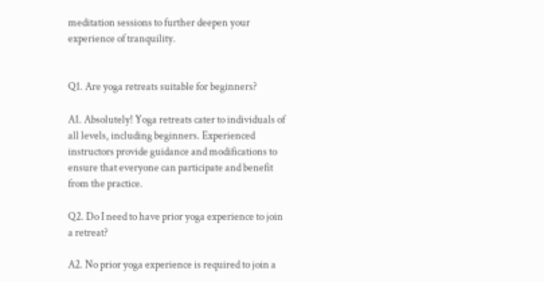meditation sessions to further deepen your experience of tranquility.


Q1. Are yoga retreats suitable for beginners?

A1. Absolutely! Yoga retreats cater to individuals of all levels, including beginners. Experienced instructors provide guidance and modifications to ensure that everyone can participate and benefit from the practice.

Q2. Do I need to have prior yoga experience to join a retreat?

A2. No prior yoga experience is required to join a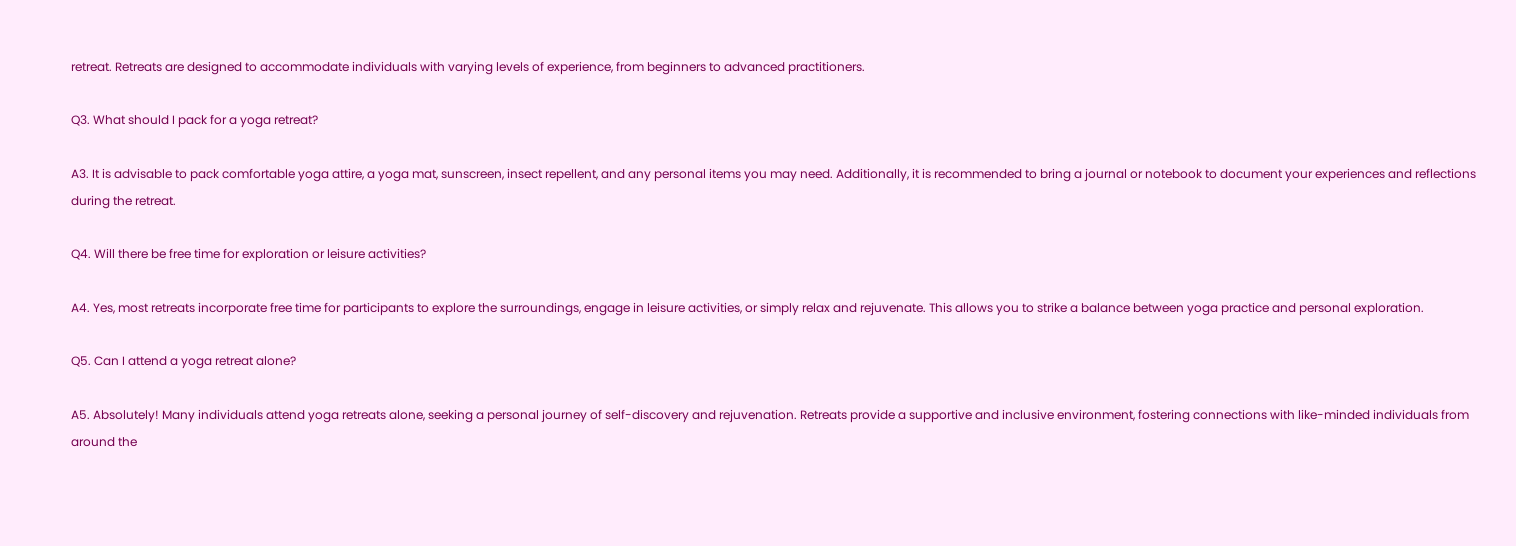retreat. Retreats are designed to accommodate individuals with varying levels of experience, from beginners to advanced practitioners.

Q3. What should I pack for a yoga retreat?

A3. It is advisable to pack comfortable yoga attire, a yoga mat, sunscreen, insect repellent, and any personal items you may need. Additionally, it is recommended to bring a journal or notebook to document your experiences and reflections during the retreat.

Q4. Will there be free time for exploration or leisure activities?

A4. Yes, most retreats incorporate free time for participants to explore the surroundings, engage in leisure activities, or simply relax and rejuvenate. This allows you to strike a balance between yoga practice and personal exploration.

Q5. Can I attend a yoga retreat alone?

A5. Absolutely! Many individuals attend yoga retreats alone, seeking a personal journey of self-discovery and rejuvenation. Retreats provide a supportive and inclusive environment, fostering connections with like-minded individuals from around the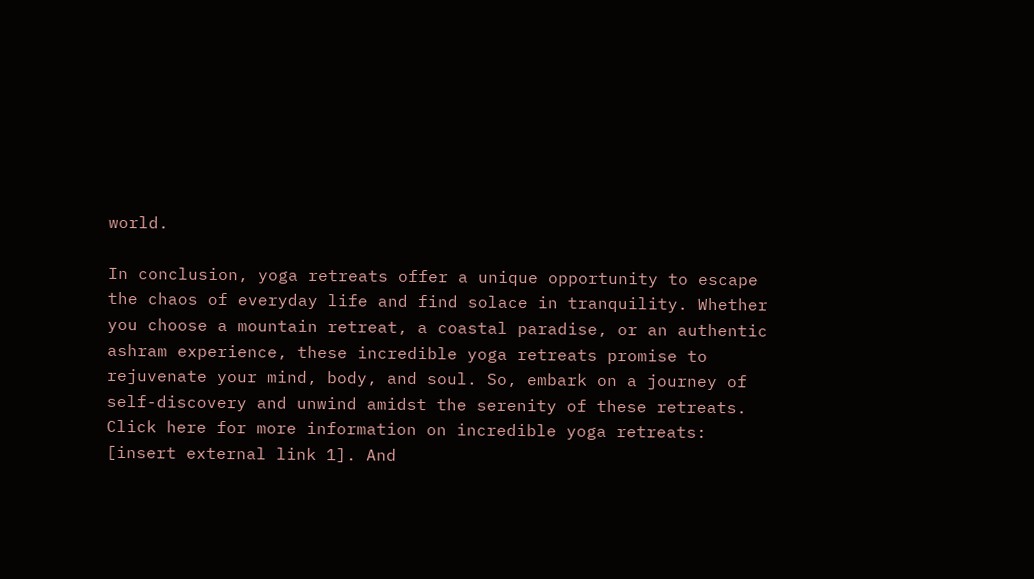world.

In conclusion, yoga retreats offer a unique opportunity to escape the chaos of everyday life and find solace in tranquility. Whether you choose a mountain retreat, a coastal paradise, or an authentic ashram experience, these incredible yoga retreats promise to rejuvenate your mind, body, and soul. So, embark on a journey of self-discovery and unwind amidst the serenity of these retreats. Click here for more information on incredible yoga retreats: [insert external link 1]. And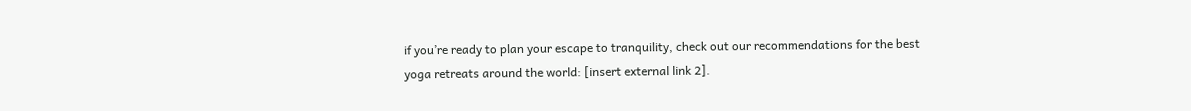if you’re ready to plan your escape to tranquility, check out our recommendations for the best yoga retreats around the world: [insert external link 2].